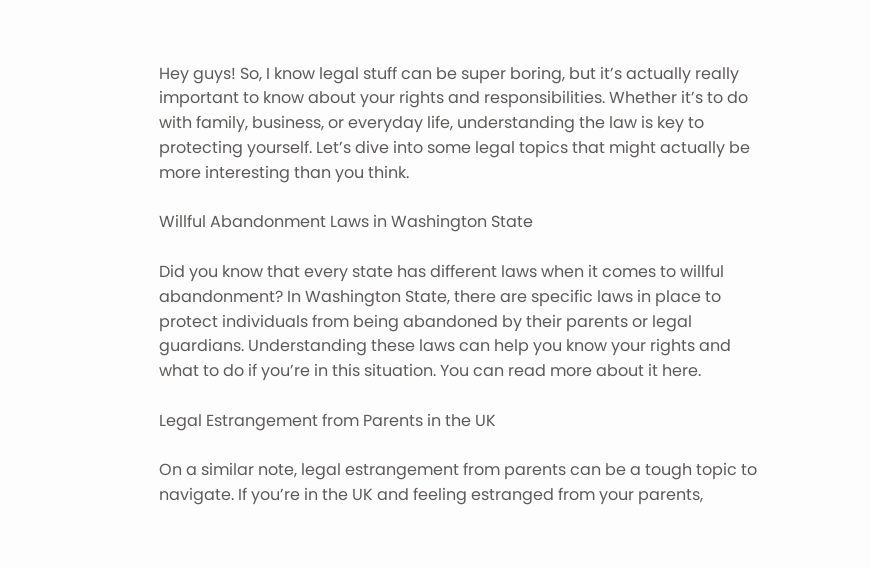Hey guys! So, I know legal stuff can be super boring, but it’s actually really important to know about your rights and responsibilities. Whether it’s to do with family, business, or everyday life, understanding the law is key to protecting yourself. Let’s dive into some legal topics that might actually be more interesting than you think.

Willful Abandonment Laws in Washington State

Did you know that every state has different laws when it comes to willful abandonment? In Washington State, there are specific laws in place to protect individuals from being abandoned by their parents or legal guardians. Understanding these laws can help you know your rights and what to do if you’re in this situation. You can read more about it here.

Legal Estrangement from Parents in the UK

On a similar note, legal estrangement from parents can be a tough topic to navigate. If you’re in the UK and feeling estranged from your parents,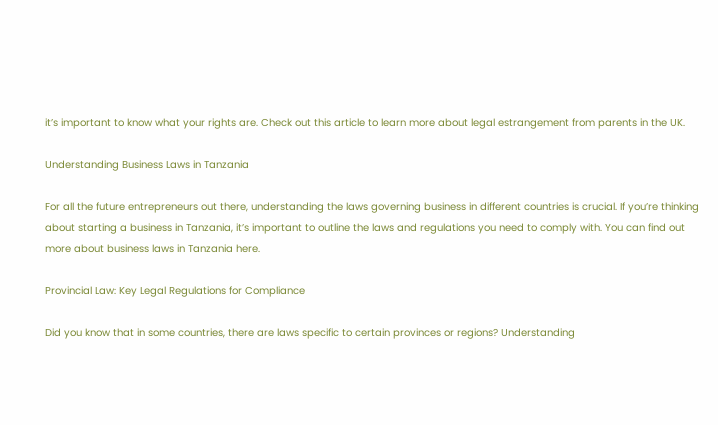it’s important to know what your rights are. Check out this article to learn more about legal estrangement from parents in the UK.

Understanding Business Laws in Tanzania

For all the future entrepreneurs out there, understanding the laws governing business in different countries is crucial. If you’re thinking about starting a business in Tanzania, it’s important to outline the laws and regulations you need to comply with. You can find out more about business laws in Tanzania here.

Provincial Law: Key Legal Regulations for Compliance

Did you know that in some countries, there are laws specific to certain provinces or regions? Understanding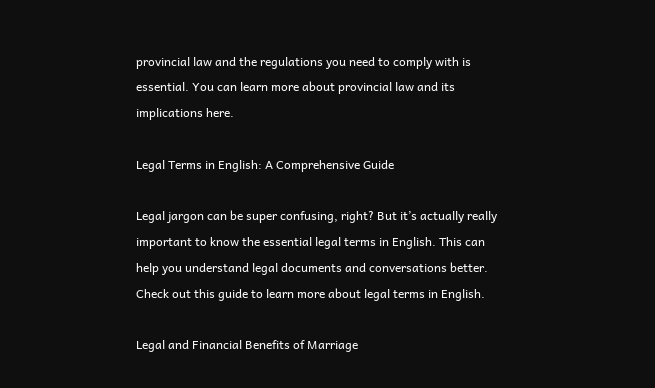provincial law and the regulations you need to comply with is essential. You can learn more about provincial law and its implications here.

Legal Terms in English: A Comprehensive Guide

Legal jargon can be super confusing, right? But it’s actually really important to know the essential legal terms in English. This can help you understand legal documents and conversations better. Check out this guide to learn more about legal terms in English.

Legal and Financial Benefits of Marriage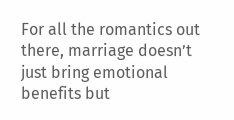For all the romantics out there, marriage doesn’t just bring emotional benefits but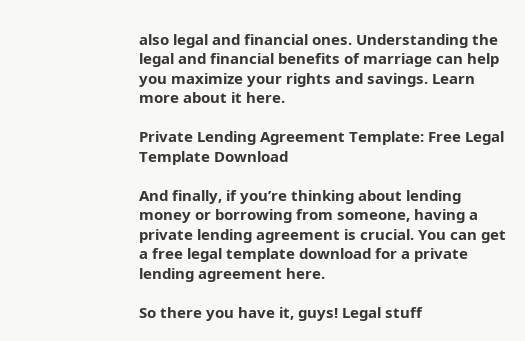also legal and financial ones. Understanding the legal and financial benefits of marriage can help you maximize your rights and savings. Learn more about it here.

Private Lending Agreement Template: Free Legal Template Download

And finally, if you’re thinking about lending money or borrowing from someone, having a private lending agreement is crucial. You can get a free legal template download for a private lending agreement here.

So there you have it, guys! Legal stuff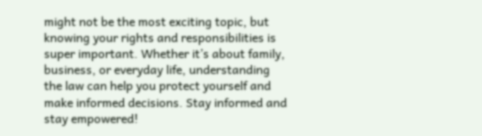might not be the most exciting topic, but knowing your rights and responsibilities is super important. Whether it’s about family, business, or everyday life, understanding the law can help you protect yourself and make informed decisions. Stay informed and stay empowered!